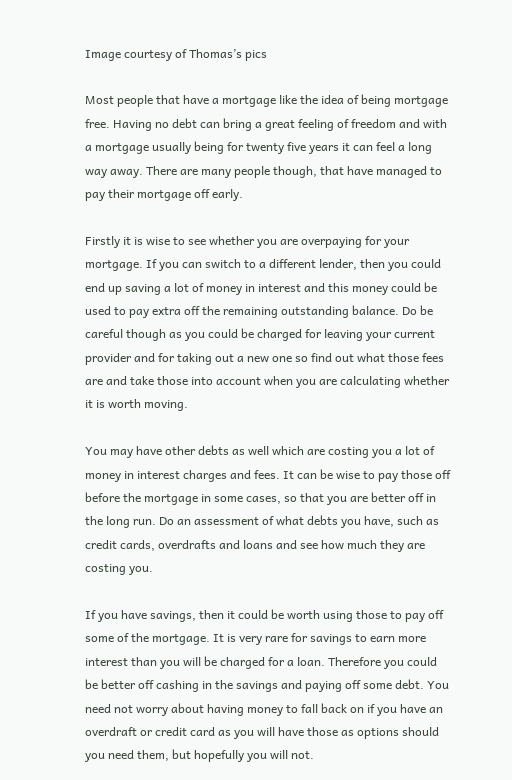Image courtesy of Thomas’s pics

Most people that have a mortgage like the idea of being mortgage free. Having no debt can bring a great feeling of freedom and with a mortgage usually being for twenty five years it can feel a long way away. There are many people though, that have managed to pay their mortgage off early.

Firstly it is wise to see whether you are overpaying for your mortgage. If you can switch to a different lender, then you could end up saving a lot of money in interest and this money could be used to pay extra off the remaining outstanding balance. Do be careful though as you could be charged for leaving your current provider and for taking out a new one so find out what those fees are and take those into account when you are calculating whether it is worth moving.

You may have other debts as well which are costing you a lot of money in interest charges and fees. It can be wise to pay those off before the mortgage in some cases, so that you are better off in the long run. Do an assessment of what debts you have, such as credit cards, overdrafts and loans and see how much they are costing you.

If you have savings, then it could be worth using those to pay off some of the mortgage. It is very rare for savings to earn more interest than you will be charged for a loan. Therefore you could be better off cashing in the savings and paying off some debt. You need not worry about having money to fall back on if you have an overdraft or credit card as you will have those as options should you need them, but hopefully you will not.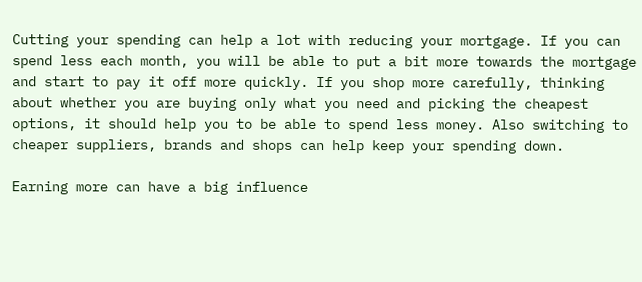Cutting your spending can help a lot with reducing your mortgage. If you can spend less each month, you will be able to put a bit more towards the mortgage and start to pay it off more quickly. If you shop more carefully, thinking about whether you are buying only what you need and picking the cheapest options, it should help you to be able to spend less money. Also switching to cheaper suppliers, brands and shops can help keep your spending down.

Earning more can have a big influence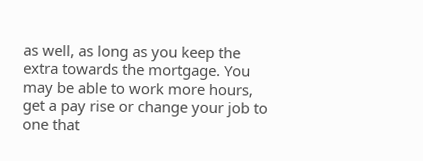as well, as long as you keep the extra towards the mortgage. You may be able to work more hours, get a pay rise or change your job to one that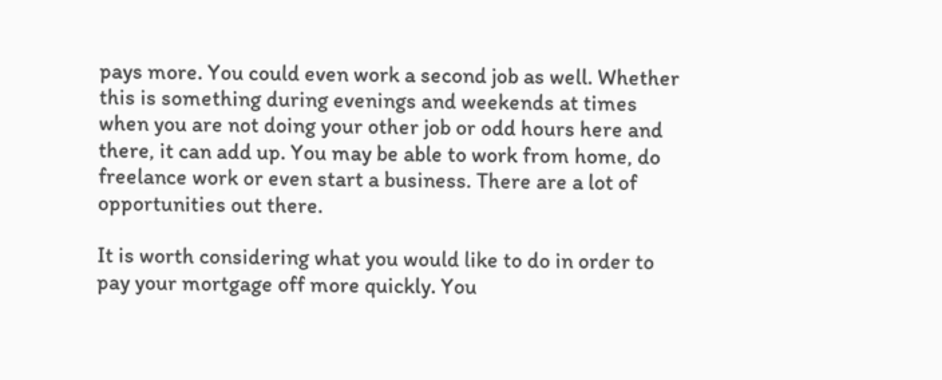pays more. You could even work a second job as well. Whether this is something during evenings and weekends at times when you are not doing your other job or odd hours here and there, it can add up. You may be able to work from home, do freelance work or even start a business. There are a lot of opportunities out there.

It is worth considering what you would like to do in order to pay your mortgage off more quickly. You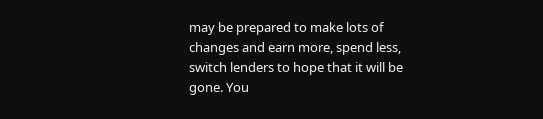may be prepared to make lots of changes and earn more, spend less, switch lenders to hope that it will be gone. You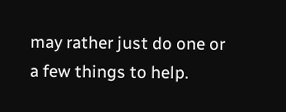may rather just do one or a few things to help.